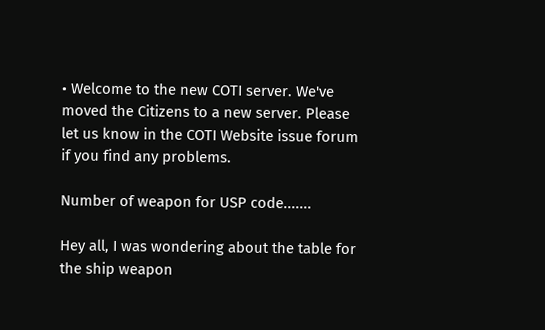• Welcome to the new COTI server. We've moved the Citizens to a new server. Please let us know in the COTI Website issue forum if you find any problems.

Number of weapon for USP code.......

Hey all, I was wondering about the table for the ship weapon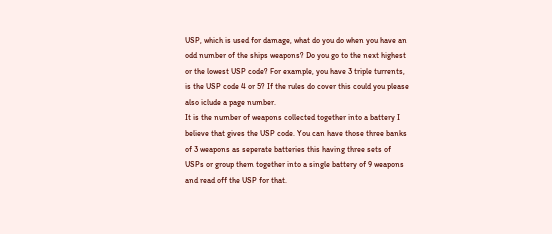USP, which is used for damage, what do you do when you have an odd number of the ships weapons? Do you go to the next highest or the lowest USP code? For example, you have 3 triple turrents, is the USP code 4 or 5? If the rules do cover this could you please also iclude a page number.
It is the number of weapons collected together into a battery I believe that gives the USP code. You can have those three banks of 3 weapons as seperate batteries this having three sets of USPs or group them together into a single battery of 9 weapons and read off the USP for that.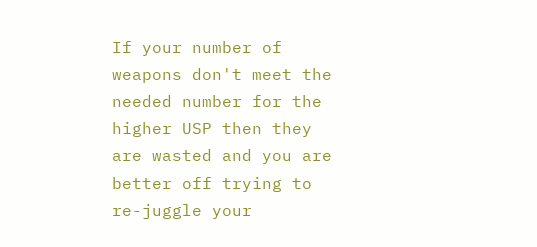If your number of weapons don't meet the needed number for the higher USP then they are wasted and you are better off trying to re-juggle your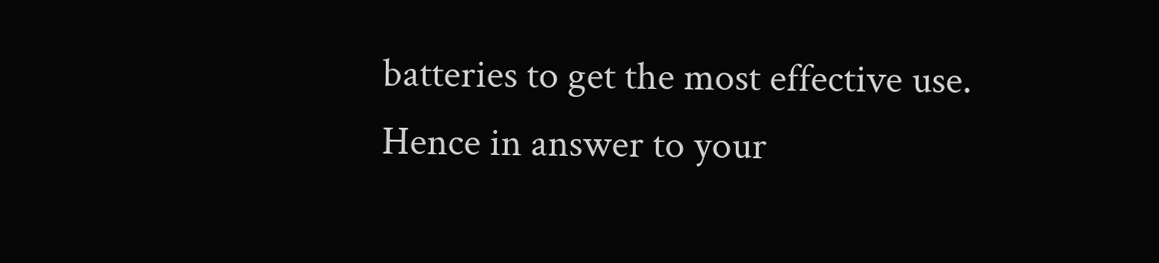batteries to get the most effective use. Hence in answer to your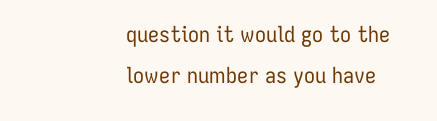question it would go to the lower number as you have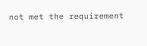not met the requirement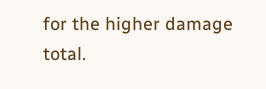for the higher damage total.